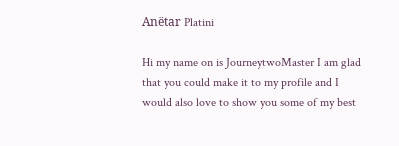Anëtar Platini

Hi my name on is JourneytwoMaster I am glad that you could make it to my profile and I would also love to show you some of my best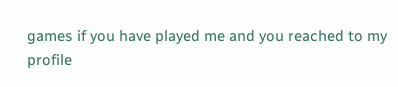games if you have played me and you reached to my profile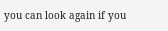you can look again if you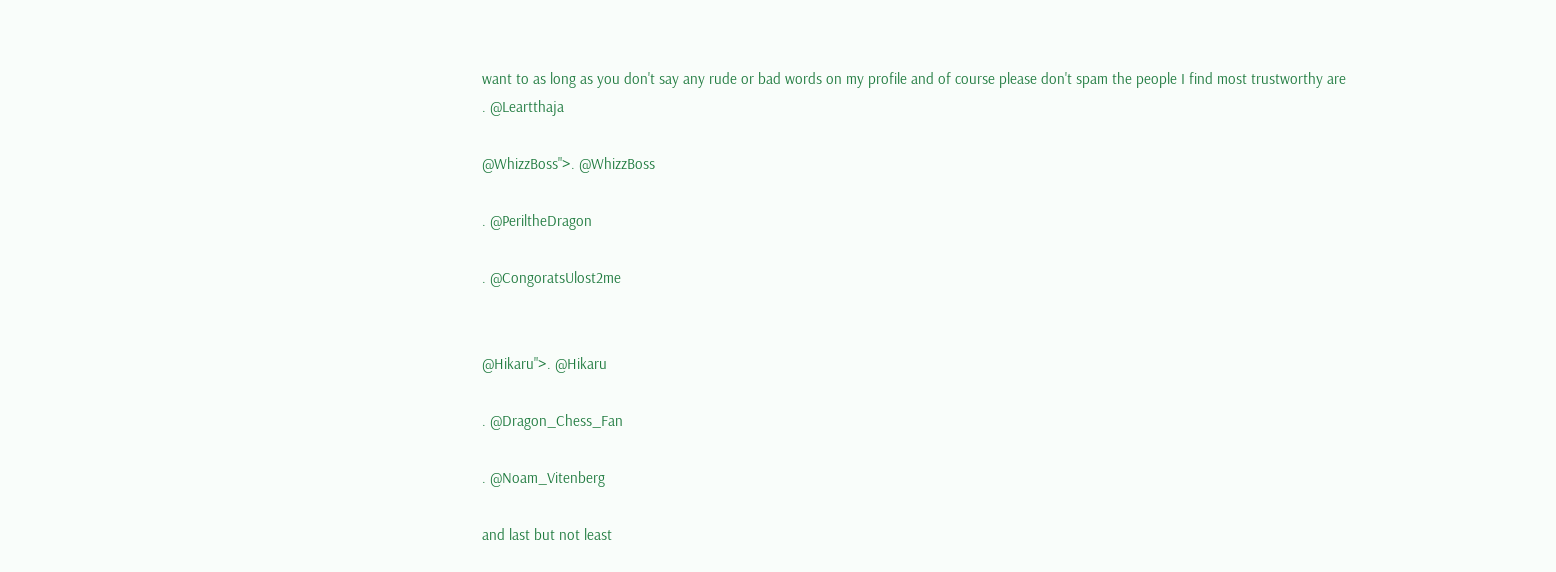want to as long as you don't say any rude or bad words on my profile and of course please don't spam the people I find most trustworthy are
. @Leartthaja

@WhizzBoss">. @WhizzBoss

. @PeriltheDragon

. @CongoratsUlost2me


@Hikaru">. @Hikaru

. @Dragon_Chess_Fan

. @Noam_Vitenberg

and last but not least